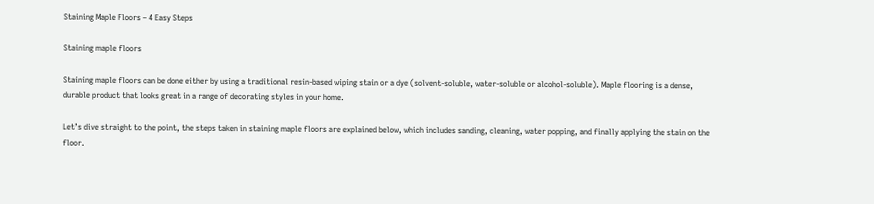Staining Maple Floors – 4 Easy Steps

Staining maple floors

Staining maple floors can be done either by using a traditional resin-based wiping stain or a dye (solvent-soluble, water-soluble or alcohol-soluble). Maple flooring is a dense, durable product that looks great in a range of decorating styles in your home.

Let’s dive straight to the point, the steps taken in staining maple floors are explained below, which includes sanding, cleaning, water popping, and finally applying the stain on the floor.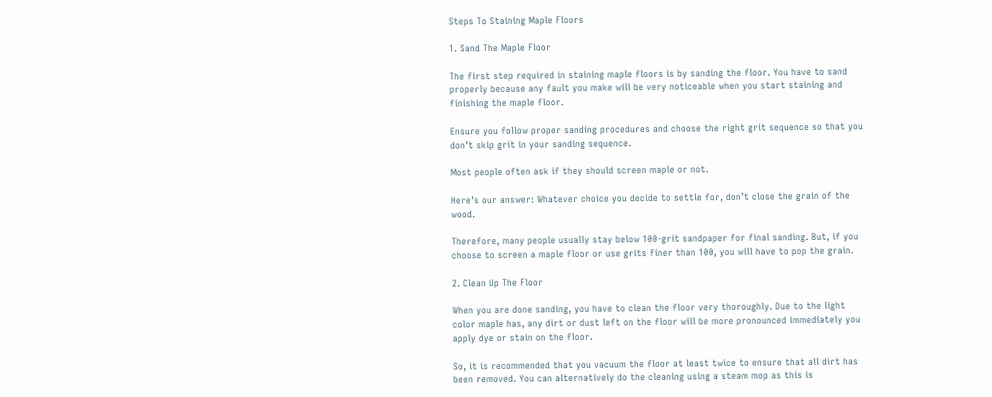Steps To Staining Maple Floors

1. Sand The Maple Floor

The first step required in staining maple floors is by sanding the floor. You have to sand properly because any fault you make will be very noticeable when you start staining and finishing the maple floor.

Ensure you follow proper sanding procedures and choose the right grit sequence so that you don’t skip grit in your sanding sequence.

Most people often ask if they should screen maple or not.

Here’s our answer: Whatever choice you decide to settle for, don’t close the grain of the wood.

Therefore, many people usually stay below 100-grit sandpaper for final sanding. But, if you choose to screen a maple floor or use grits finer than 100, you will have to pop the grain.

2. Clean Up The Floor

When you are done sanding, you have to clean the floor very thoroughly. Due to the light color maple has, any dirt or dust left on the floor will be more pronounced immediately you apply dye or stain on the floor.

So, it is recommended that you vacuum the floor at least twice to ensure that all dirt has been removed. You can alternatively do the cleaning using a steam mop as this is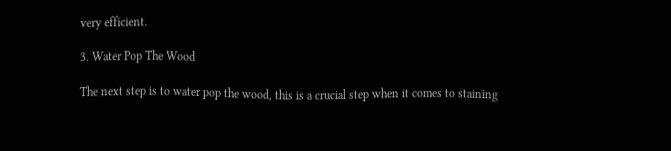very efficient.

3. Water Pop The Wood

The next step is to water pop the wood, this is a crucial step when it comes to staining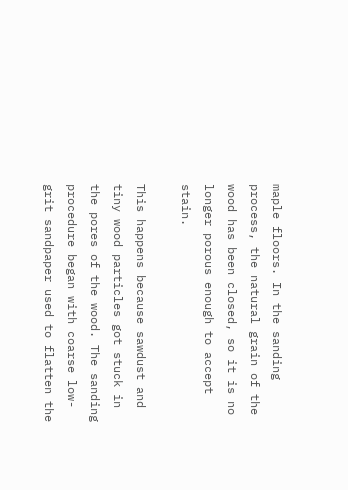maple floors. In the sanding process, the natural grain of the wood has been closed, so it is no longer porous enough to accept stain.

This happens because sawdust and tiny wood particles got stuck in the pores of the wood. The sanding procedure began with coarse low-grit sandpaper used to flatten the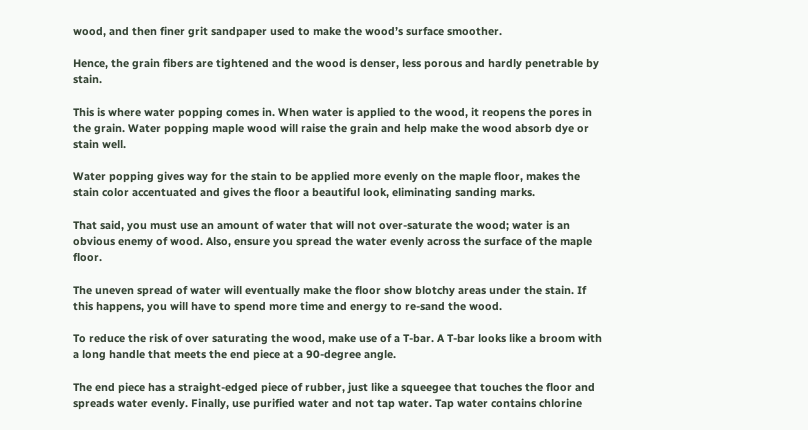wood, and then finer grit sandpaper used to make the wood’s surface smoother.

Hence, the grain fibers are tightened and the wood is denser, less porous and hardly penetrable by stain.

This is where water popping comes in. When water is applied to the wood, it reopens the pores in the grain. Water popping maple wood will raise the grain and help make the wood absorb dye or stain well.

Water popping gives way for the stain to be applied more evenly on the maple floor, makes the stain color accentuated and gives the floor a beautiful look, eliminating sanding marks.

That said, you must use an amount of water that will not over-saturate the wood; water is an obvious enemy of wood. Also, ensure you spread the water evenly across the surface of the maple floor.

The uneven spread of water will eventually make the floor show blotchy areas under the stain. If this happens, you will have to spend more time and energy to re-sand the wood.

To reduce the risk of over saturating the wood, make use of a T-bar. A T-bar looks like a broom with a long handle that meets the end piece at a 90-degree angle.

The end piece has a straight-edged piece of rubber, just like a squeegee that touches the floor and spreads water evenly. Finally, use purified water and not tap water. Tap water contains chlorine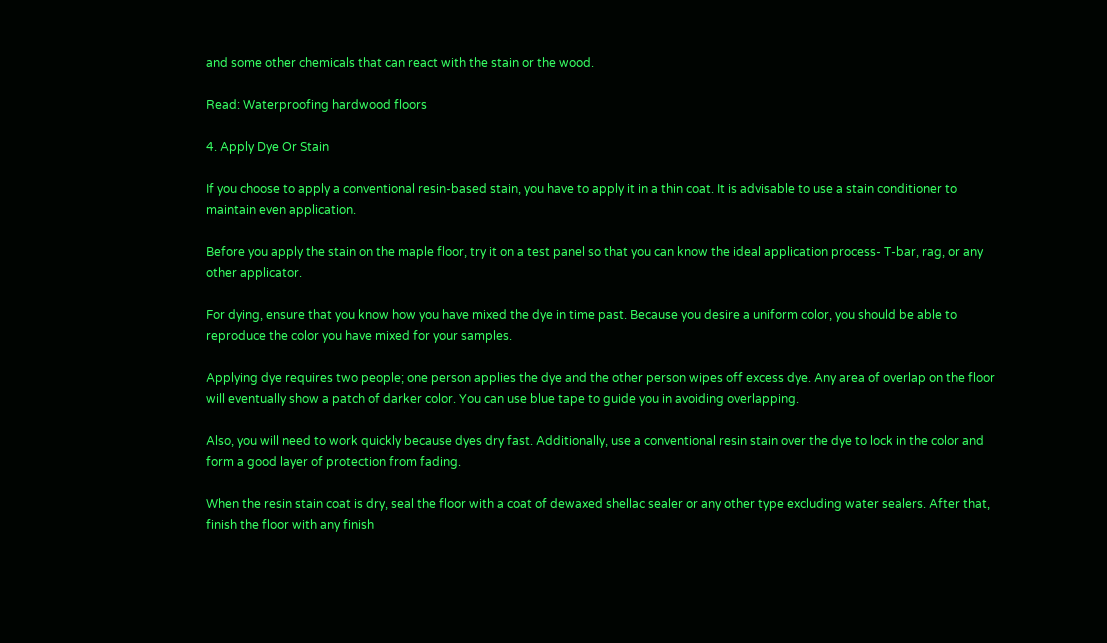and some other chemicals that can react with the stain or the wood.

Read: Waterproofing hardwood floors

4. Apply Dye Or Stain

If you choose to apply a conventional resin-based stain, you have to apply it in a thin coat. It is advisable to use a stain conditioner to maintain even application.

Before you apply the stain on the maple floor, try it on a test panel so that you can know the ideal application process- T-bar, rag, or any other applicator.

For dying, ensure that you know how you have mixed the dye in time past. Because you desire a uniform color, you should be able to reproduce the color you have mixed for your samples.

Applying dye requires two people; one person applies the dye and the other person wipes off excess dye. Any area of overlap on the floor will eventually show a patch of darker color. You can use blue tape to guide you in avoiding overlapping.

Also, you will need to work quickly because dyes dry fast. Additionally, use a conventional resin stain over the dye to lock in the color and form a good layer of protection from fading.

When the resin stain coat is dry, seal the floor with a coat of dewaxed shellac sealer or any other type excluding water sealers. After that, finish the floor with any finish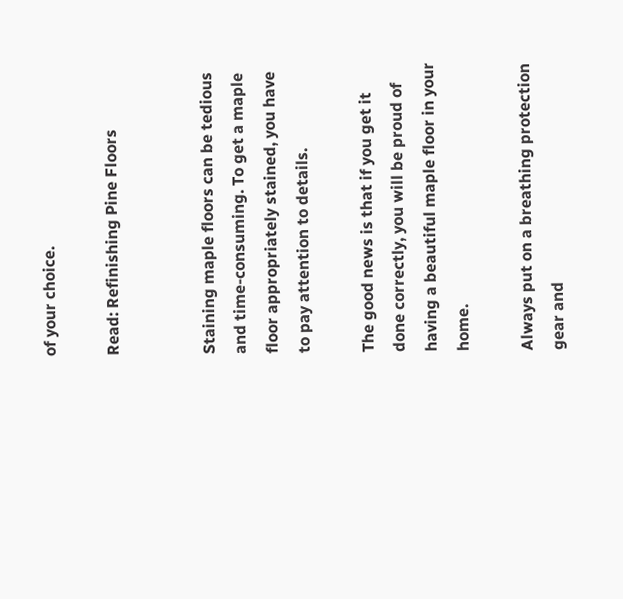of your choice.

Read: Refinishing Pine Floors


Staining maple floors can be tedious and time-consuming. To get a maple floor appropriately stained, you have to pay attention to details.

The good news is that if you get it done correctly, you will be proud of having a beautiful maple floor in your home.

Always put on a breathing protection gear and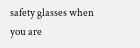safety glasses when you are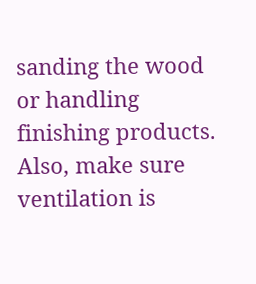sanding the wood or handling finishing products. Also, make sure ventilation is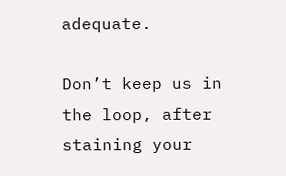adequate.

Don’t keep us in the loop, after staining your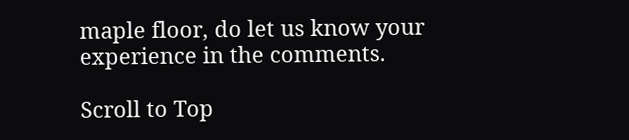maple floor, do let us know your experience in the comments.

Scroll to Top